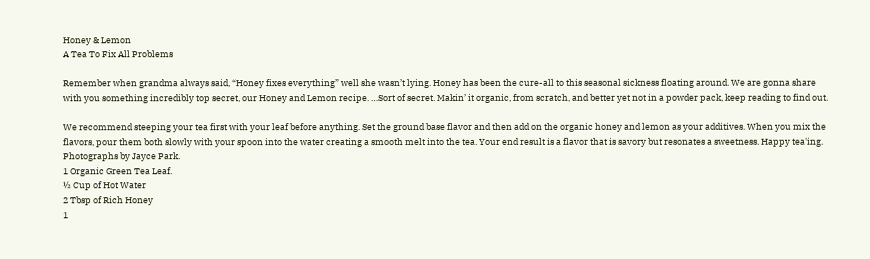Honey & Lemon
A Tea To Fix All Problems

Remember when grandma always said, “Honey fixes everything” well she wasn’t lying. Honey has been the cure-all to this seasonal sickness floating around. We are gonna share with you something incredibly top secret, our Honey and Lemon recipe. …Sort of secret. Makin’ it organic, from scratch, and better yet not in a powder pack, keep reading to find out.

We recommend steeping your tea first with your leaf before anything. Set the ground base flavor and then add on the organic honey and lemon as your additives. When you mix the flavors, pour them both slowly with your spoon into the water creating a smooth melt into the tea. Your end result is a flavor that is savory but resonates a sweetness. Happy tea'ing.
Photographs by Jayce Park.
1 Organic Green Tea Leaf.
½ Cup of Hot Water
2 Tbsp of Rich Honey
1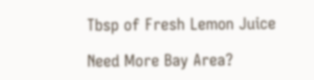Tbsp of Fresh Lemon Juice

Need More Bay Area?